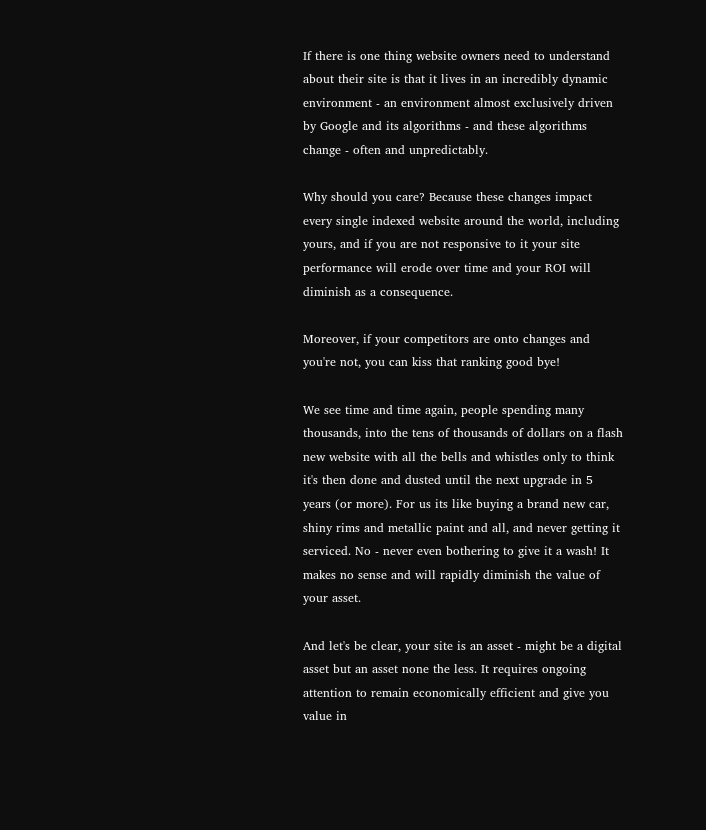If there is one thing website owners need to understand about their site is that it lives in an incredibly dynamic environment - an environment almost exclusively driven by Google and its algorithms - and these algorithms change - often and unpredictably.

Why should you care? Because these changes impact every single indexed website around the world, including yours, and if you are not responsive to it your site performance will erode over time and your ROI will diminish as a consequence.

Moreover, if your competitors are onto changes and you're not, you can kiss that ranking good bye!

We see time and time again, people spending many thousands, into the tens of thousands of dollars on a flash new website with all the bells and whistles only to think it's then done and dusted until the next upgrade in 5 years (or more). For us its like buying a brand new car, shiny rims and metallic paint and all, and never getting it serviced. No - never even bothering to give it a wash! It makes no sense and will rapidly diminish the value of your asset.

And let's be clear, your site is an asset - might be a digital asset but an asset none the less. It requires ongoing attention to remain economically efficient and give you value in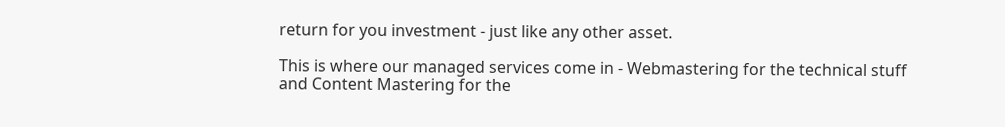return for you investment - just like any other asset.

This is where our managed services come in - Webmastering for the technical stuff and Content Mastering for the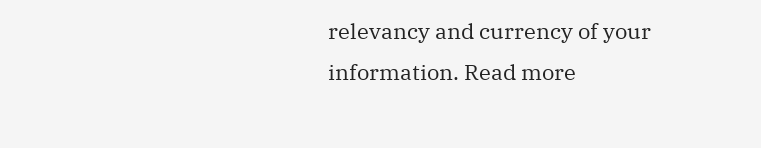relevancy and currency of your information. Read more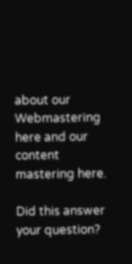about our Webmastering here and our content mastering here.

Did this answer your question?